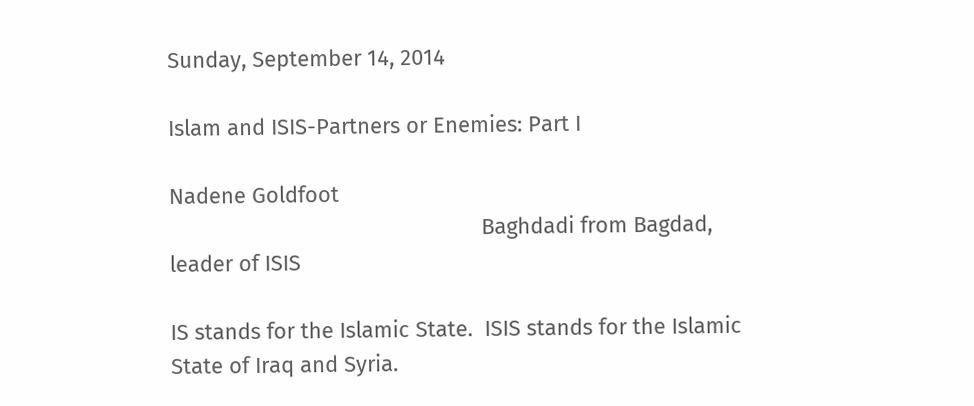Sunday, September 14, 2014

Islam and ISIS-Partners or Enemies: Part I

Nadene Goldfoot
                                                    Baghdadi from Bagdad, leader of ISIS

IS stands for the Islamic State.  ISIS stands for the Islamic State of Iraq and Syria.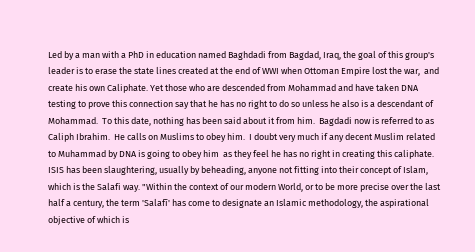Led by a man with a PhD in education named Baghdadi from Bagdad, Iraq, the goal of this group's leader is to erase the state lines created at the end of WWI when Ottoman Empire lost the war,  and create his own Caliphate. Yet those who are descended from Mohammad and have taken DNA testing to prove this connection say that he has no right to do so unless he also is a descendant of Mohammad.  To this date, nothing has been said about it from him.  Bagdadi now is referred to as Caliph Ibrahim.  He calls on Muslims to obey him.  I doubt very much if any decent Muslim related to Muhammad by DNA is going to obey him  as they feel he has no right in creating this caliphate.
ISIS has been slaughtering, usually by beheading, anyone not fitting into their concept of Islam, which is the Salafi way. "Within the context of our modern World, or to be more precise over the last half a century, the term 'Salafī' has come to designate an Islamic methodology, the aspirational objective of which is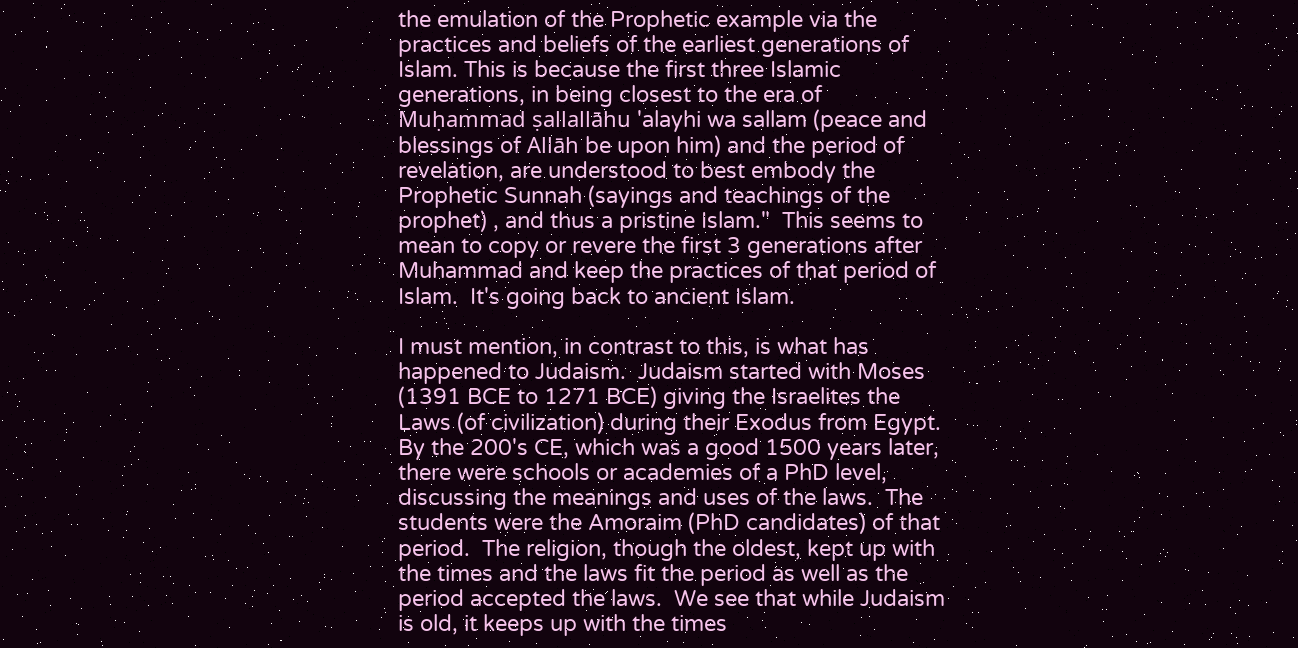the emulation of the Prophetic example via the practices and beliefs of the earliest generations of Islam. This is because the first three Islamic generations, in being closest to the era of Muḥammad ṣallallāhu 'alayhi wa sallam (peace and blessings of Allāh be upon him) and the period of revelation, are understood to best embody the Prophetic Sunnah (sayings and teachings of the prophet) , and thus a pristine Islam."  This seems to mean to copy or revere the first 3 generations after Muhammad and keep the practices of that period of Islam.  It's going back to ancient Islam.

I must mention, in contrast to this, is what has happened to Judaism.  Judaism started with Moses (1391 BCE to 1271 BCE) giving the Israelites the Laws (of civilization) during their Exodus from Egypt.  By the 200's CE, which was a good 1500 years later, there were schools or academies of a PhD level, discussing the meanings and uses of the laws.  The students were the Amoraim (PhD candidates) of that period.  The religion, though the oldest, kept up with the times and the laws fit the period as well as the period accepted the laws.  We see that while Judaism is old, it keeps up with the times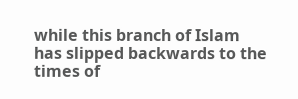while this branch of Islam has slipped backwards to the times of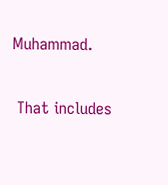Muhammad.

 That includes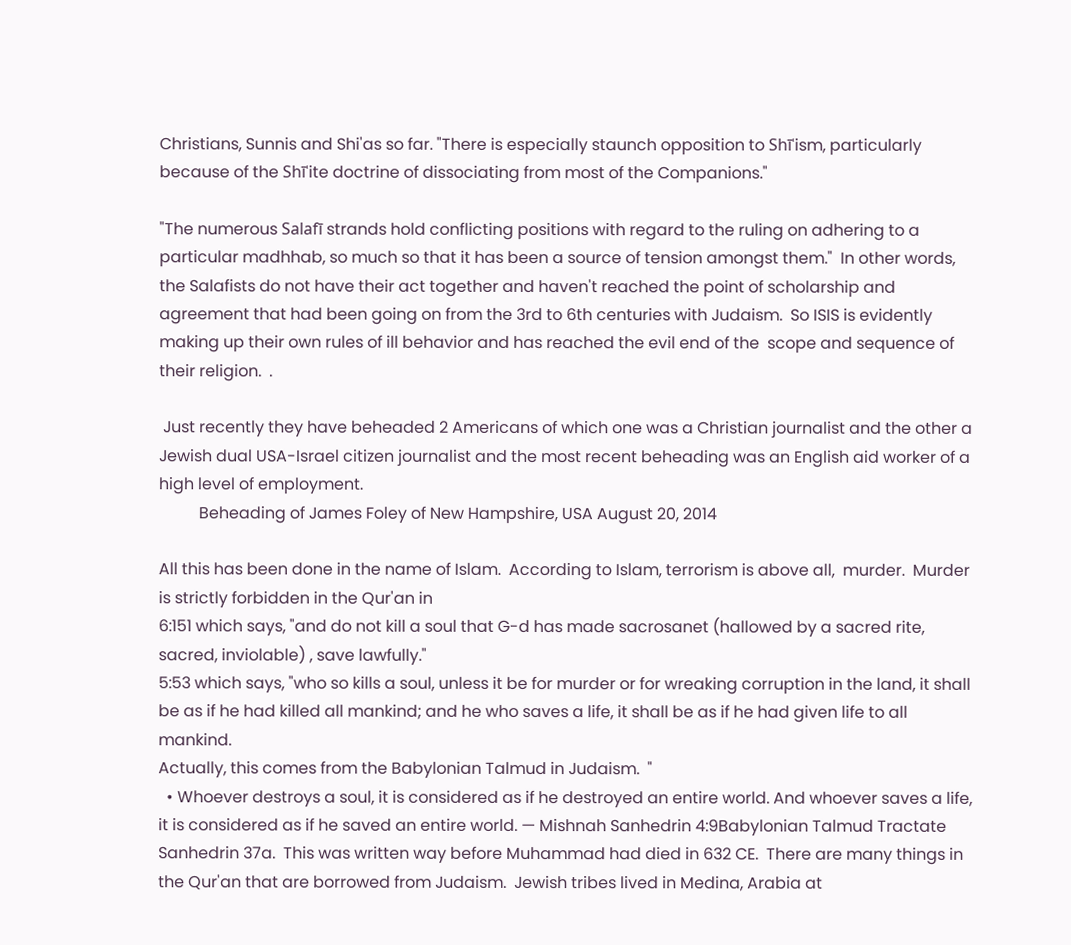Christians, Sunnis and Shi'as so far. "There is especially staunch opposition to Shīʿism, particularly because of the Shīʿite doctrine of dissociating from most of the Companions."

"The numerous Salafī strands hold conflicting positions with regard to the ruling on adhering to a particular madhhab, so much so that it has been a source of tension amongst them."  In other words, the Salafists do not have their act together and haven't reached the point of scholarship and agreement that had been going on from the 3rd to 6th centuries with Judaism.  So ISIS is evidently making up their own rules of ill behavior and has reached the evil end of the  scope and sequence of their religion.  .

 Just recently they have beheaded 2 Americans of which one was a Christian journalist and the other a Jewish dual USA-Israel citizen journalist and the most recent beheading was an English aid worker of a high level of employment.
          Beheading of James Foley of New Hampshire, USA August 20, 2014

All this has been done in the name of Islam.  According to Islam, terrorism is above all,  murder.  Murder is strictly forbidden in the Qur'an in
6:151 which says, "and do not kill a soul that G-d has made sacrosanet (hallowed by a sacred rite, sacred, inviolable) , save lawfully."
5:53 which says, "who so kills a soul, unless it be for murder or for wreaking corruption in the land, it shall be as if he had killed all mankind; and he who saves a life, it shall be as if he had given life to all mankind.
Actually, this comes from the Babylonian Talmud in Judaism.  "
  • Whoever destroys a soul, it is considered as if he destroyed an entire world. And whoever saves a life, it is considered as if he saved an entire world. — Mishnah Sanhedrin 4:9Babylonian Talmud Tractate Sanhedrin 37a.  This was written way before Muhammad had died in 632 CE.  There are many things in the Qur'an that are borrowed from Judaism.  Jewish tribes lived in Medina, Arabia at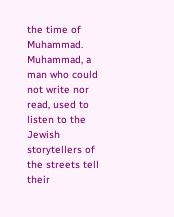the time of Muhammad.  Muhammad, a man who could not write nor read, used to listen to the Jewish storytellers of the streets tell their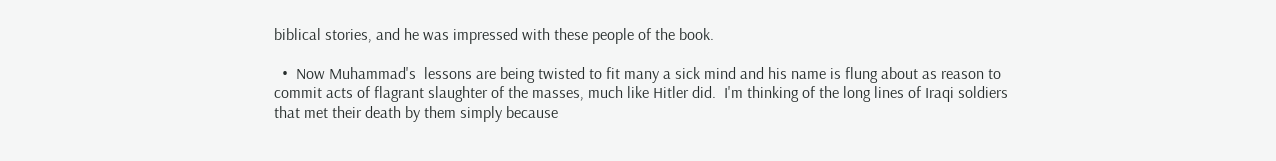biblical stories, and he was impressed with these people of the book.

  •  Now Muhammad's  lessons are being twisted to fit many a sick mind and his name is flung about as reason to commit acts of flagrant slaughter of the masses, much like Hitler did.  I'm thinking of the long lines of Iraqi soldiers that met their death by them simply because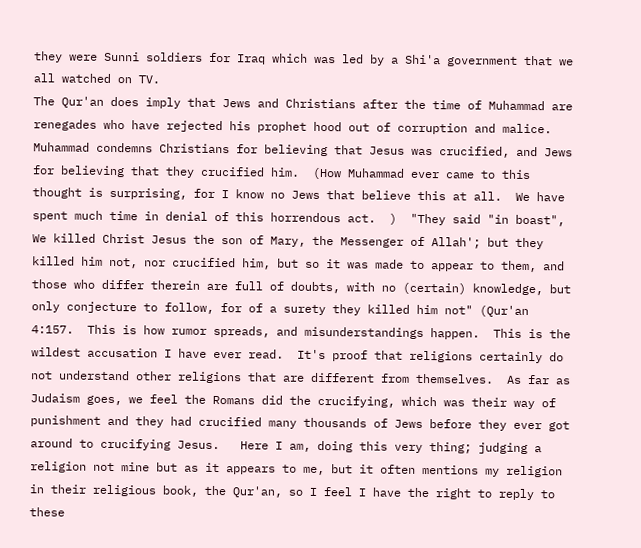they were Sunni soldiers for Iraq which was led by a Shi'a government that we all watched on TV.
The Qur'an does imply that Jews and Christians after the time of Muhammad are renegades who have rejected his prophet hood out of corruption and malice.  Muhammad condemns Christians for believing that Jesus was crucified, and Jews for believing that they crucified him.  (How Muhammad ever came to this thought is surprising, for I know no Jews that believe this at all.  We have spent much time in denial of this horrendous act.  )  "They said "in boast", We killed Christ Jesus the son of Mary, the Messenger of Allah'; but they killed him not, nor crucified him, but so it was made to appear to them, and those who differ therein are full of doubts, with no (certain) knowledge, but only conjecture to follow, for of a surety they killed him not" (Qur'an 4:157.  This is how rumor spreads, and misunderstandings happen.  This is the wildest accusation I have ever read.  It's proof that religions certainly do not understand other religions that are different from themselves.  As far as Judaism goes, we feel the Romans did the crucifying, which was their way of punishment and they had crucified many thousands of Jews before they ever got around to crucifying Jesus.   Here I am, doing this very thing; judging a religion not mine but as it appears to me, but it often mentions my religion in their religious book, the Qur'an, so I feel I have the right to reply to these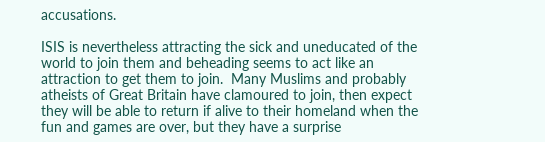accusations.

ISIS is nevertheless attracting the sick and uneducated of the world to join them and beheading seems to act like an attraction to get them to join.  Many Muslims and probably atheists of Great Britain have clamoured to join, then expect they will be able to return if alive to their homeland when the fun and games are over, but they have a surprise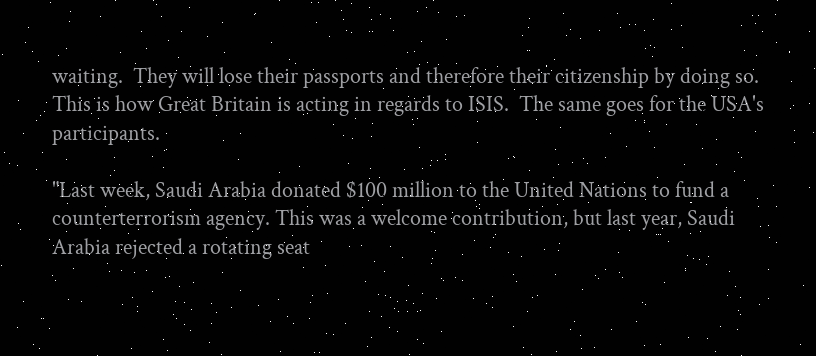waiting.  They will lose their passports and therefore their citizenship by doing so.  This is how Great Britain is acting in regards to ISIS.  The same goes for the USA's participants.

"Last week, Saudi Arabia donated $100 million to the United Nations to fund a counterterrorism agency. This was a welcome contribution, but last year, Saudi Arabia rejected a rotating seat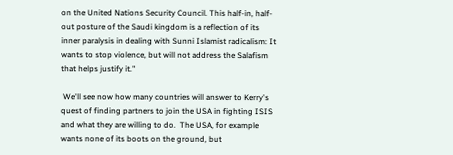on the United Nations Security Council. This half-in, half-out posture of the Saudi kingdom is a reflection of its inner paralysis in dealing with Sunni Islamist radicalism: It wants to stop violence, but will not address the Salafism that helps justify it."

 We'll see now how many countries will answer to Kerry's quest of finding partners to join the USA in fighting ISIS and what they are willing to do.  The USA, for example wants none of its boots on the ground, but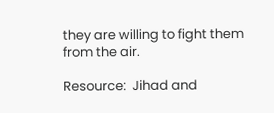they are willing to fight them from the air.

Resource:  Jihad and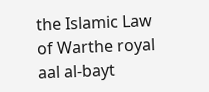the Islamic Law of Warthe royal aal al-bayt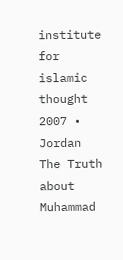institute for islamic thought
2007 • Jordan
The Truth about Muhammad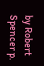by Robert Spencer p.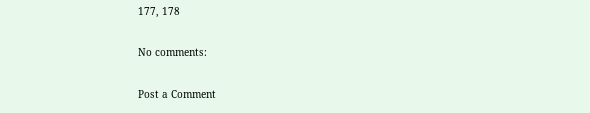177, 178

No comments:

Post a Comment